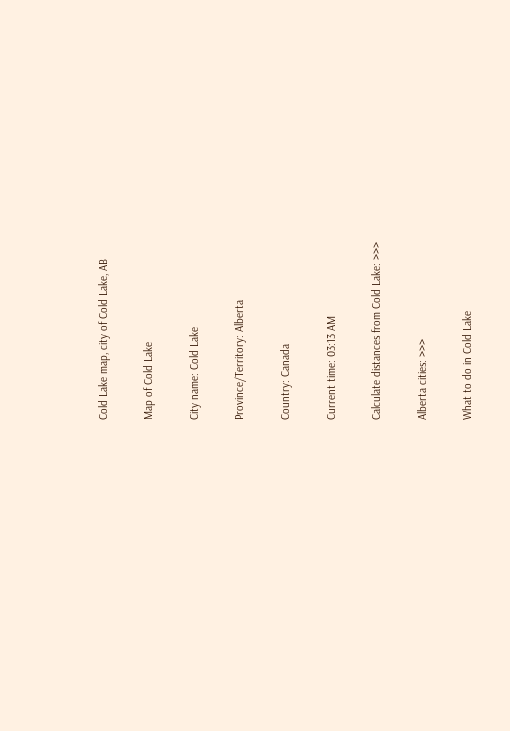Cold Lake map, city of Cold Lake, AB

Map of Cold Lake

City name: Cold Lake

Province/Territory: Alberta

Country: Canada

Current time: 03:13 AM

Calculate distances from Cold Lake: >>>

Alberta cities: >>>

What to do in Cold Lake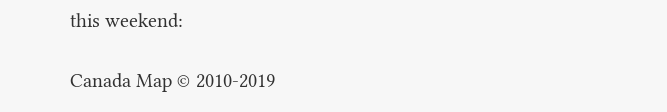this weekend:

Canada Map © 2010-2019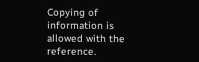Copying of information is allowed with the reference.